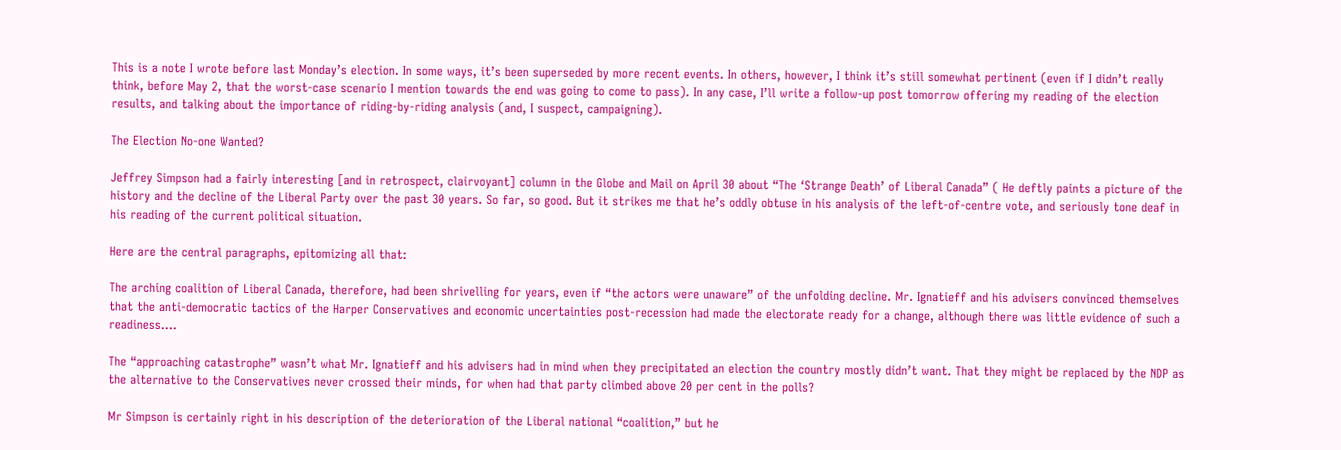This is a note I wrote before last Monday’s election. In some ways, it’s been superseded by more recent events. In others, however, I think it’s still somewhat pertinent (even if I didn’t really think, before May 2, that the worst-case scenario I mention towards the end was going to come to pass). In any case, I’ll write a follow-up post tomorrow offering my reading of the election results, and talking about the importance of riding-by-riding analysis (and, I suspect, campaigning).

The Election No-one Wanted?

Jeffrey Simpson had a fairly interesting [and in retrospect, clairvoyant] column in the Globe and Mail on April 30 about “The ‘Strange Death’ of Liberal Canada” ( He deftly paints a picture of the history and the decline of the Liberal Party over the past 30 years. So far, so good. But it strikes me that he’s oddly obtuse in his analysis of the left-of-centre vote, and seriously tone deaf in his reading of the current political situation.

Here are the central paragraphs, epitomizing all that:

The arching coalition of Liberal Canada, therefore, had been shrivelling for years, even if “the actors were unaware” of the unfolding decline. Mr. Ignatieff and his advisers convinced themselves that the anti-democratic tactics of the Harper Conservatives and economic uncertainties post-recession had made the electorate ready for a change, although there was little evidence of such a readiness….

The “approaching catastrophe” wasn’t what Mr. Ignatieff and his advisers had in mind when they precipitated an election the country mostly didn’t want. That they might be replaced by the NDP as the alternative to the Conservatives never crossed their minds, for when had that party climbed above 20 per cent in the polls?

Mr Simpson is certainly right in his description of the deterioration of the Liberal national “coalition,” but he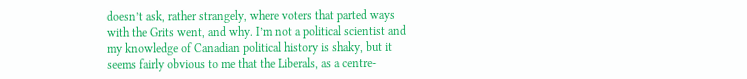doesn’t ask, rather strangely, where voters that parted ways with the Grits went, and why. I’m not a political scientist and my knowledge of Canadian political history is shaky, but it seems fairly obvious to me that the Liberals, as a centre-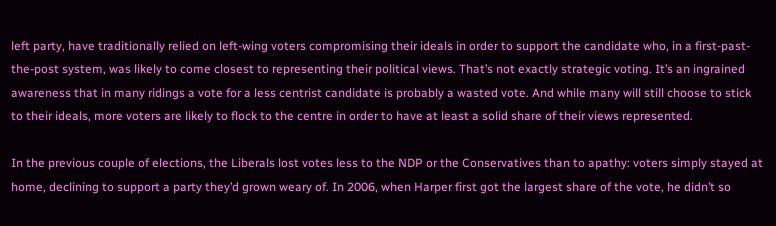left party, have traditionally relied on left-wing voters compromising their ideals in order to support the candidate who, in a first-past-the-post system, was likely to come closest to representing their political views. That’s not exactly strategic voting. It’s an ingrained awareness that in many ridings a vote for a less centrist candidate is probably a wasted vote. And while many will still choose to stick to their ideals, more voters are likely to flock to the centre in order to have at least a solid share of their views represented.

In the previous couple of elections, the Liberals lost votes less to the NDP or the Conservatives than to apathy: voters simply stayed at home, declining to support a party they’d grown weary of. In 2006, when Harper first got the largest share of the vote, he didn’t so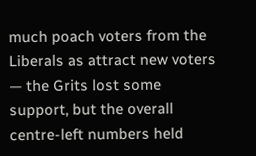much poach voters from the Liberals as attract new voters — the Grits lost some support, but the overall centre-left numbers held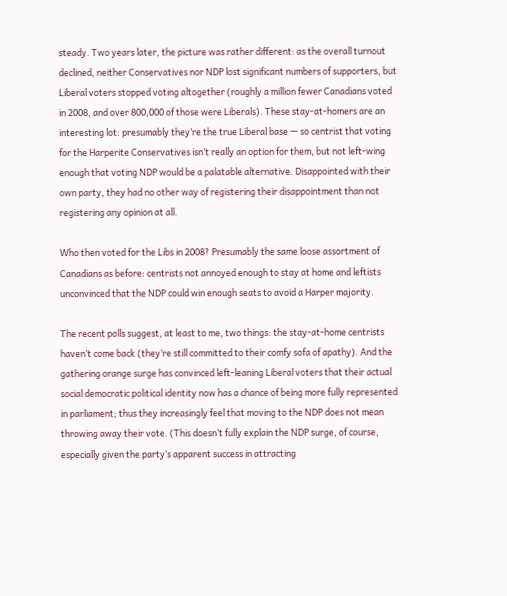steady. Two years later, the picture was rather different: as the overall turnout declined, neither Conservatives nor NDP lost significant numbers of supporters, but Liberal voters stopped voting altogether (roughly a million fewer Canadians voted in 2008, and over 800,000 of those were Liberals). These stay-at-homers are an interesting lot: presumably they’re the true Liberal base — so centrist that voting for the Harperite Conservatives isn’t really an option for them, but not left-wing enough that voting NDP would be a palatable alternative. Disappointed with their own party, they had no other way of registering their disappointment than not registering any opinion at all.

Who then voted for the Libs in 2008? Presumably the same loose assortment of Canadians as before: centrists not annoyed enough to stay at home and leftists unconvinced that the NDP could win enough seats to avoid a Harper majority.

The recent polls suggest, at least to me, two things: the stay-at-home centrists haven’t come back (they’re still committed to their comfy sofa of apathy). And the gathering orange surge has convinced left-leaning Liberal voters that their actual social democratic political identity now has a chance of being more fully represented in parliament; thus they increasingly feel that moving to the NDP does not mean throwing away their vote. (This doesn’t fully explain the NDP surge, of course, especially given the party’s apparent success in attracting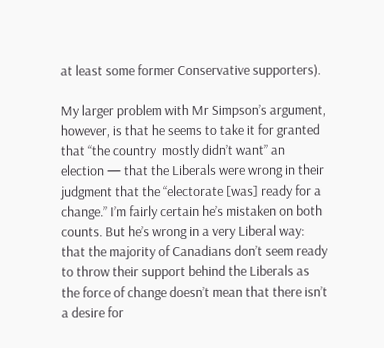at least some former Conservative supporters).

My larger problem with Mr Simpson’s argument, however, is that he seems to take it for granted that “the country  mostly didn’t want” an election — that the Liberals were wrong in their judgment that the “electorate [was] ready for a change.” I’m fairly certain he’s mistaken on both counts. But he’s wrong in a very Liberal way: that the majority of Canadians don’t seem ready to throw their support behind the Liberals as the force of change doesn’t mean that there isn’t a desire for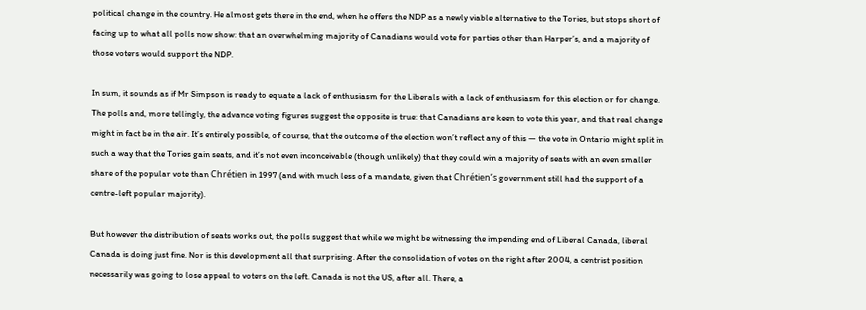political change in the country. He almost gets there in the end, when he offers the NDP as a newly viable alternative to the Tories, but stops short of facing up to what all polls now show: that an overwhelming majority of Canadians would vote for parties other than Harper’s, and a majority of those voters would support the NDP.

In sum, it sounds as if Mr Simpson is ready to equate a lack of enthusiasm for the Liberals with a lack of enthusiasm for this election or for change. The polls and, more tellingly, the advance voting figures suggest the opposite is true: that Canadians are keen to vote this year, and that real change might in fact be in the air. It’s entirely possible, of course, that the outcome of the election won’t reflect any of this — the vote in Ontario might split in such a way that the Tories gain seats, and it’s not even inconceivable (though unlikely) that they could win a majority of seats with an even smaller share of the popular vote than Chrétien in 1997 (and with much less of a mandate, given that Chrétien’s government still had the support of a centre-left popular majority).

But however the distribution of seats works out, the polls suggest that while we might be witnessing the impending end of Liberal Canada, liberal Canada is doing just fine. Nor is this development all that surprising. After the consolidation of votes on the right after 2004, a centrist position necessarily was going to lose appeal to voters on the left. Canada is not the US, after all. There, a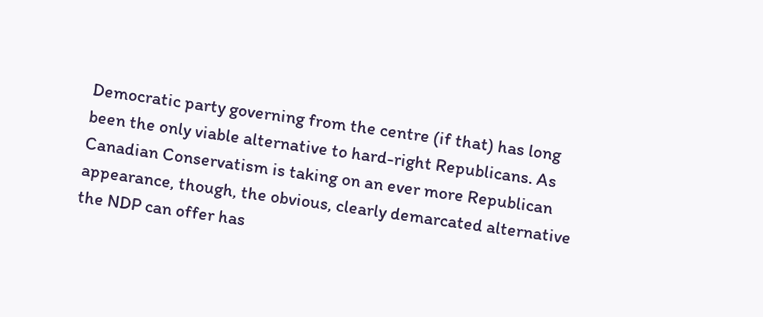Democratic party governing from the centre (if that) has long been the only viable alternative to hard-right Republicans. As Canadian Conservatism is taking on an ever more Republican appearance, though, the obvious, clearly demarcated alternative the NDP can offer has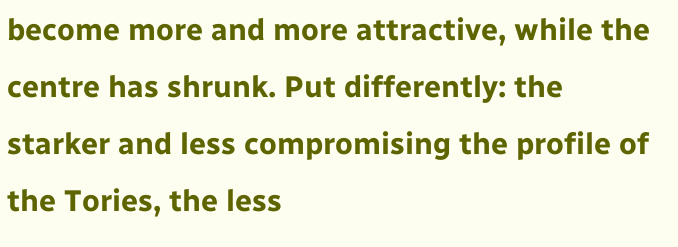become more and more attractive, while the centre has shrunk. Put differently: the starker and less compromising the profile of the Tories, the less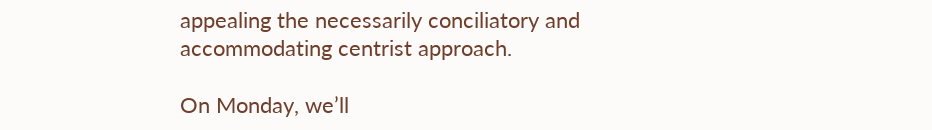appealing the necessarily conciliatory and accommodating centrist approach.

On Monday, we’ll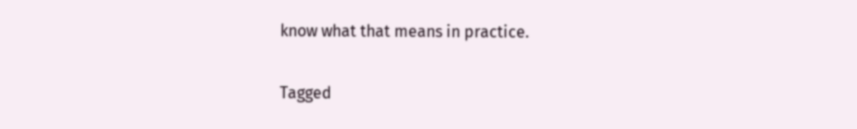know what that means in practice.

Tagged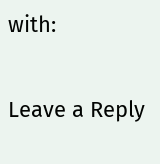with:

Leave a Reply